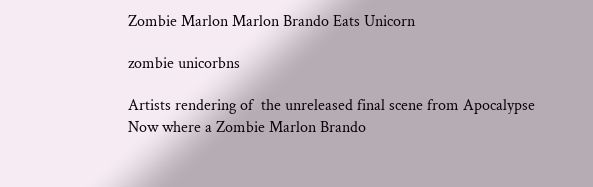Zombie Marlon Marlon Brando Eats Unicorn

zombie unicorbns

Artists rendering of  the unreleased final scene from Apocalypse Now where a Zombie Marlon Brando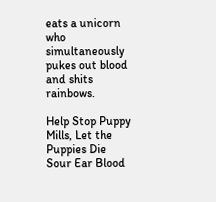eats a unicorn who simultaneously pukes out blood and shits rainbows.

Help Stop Puppy Mills, Let the Puppies Die
Sour Ear Blood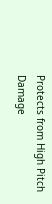Protects from High Pitch Damage